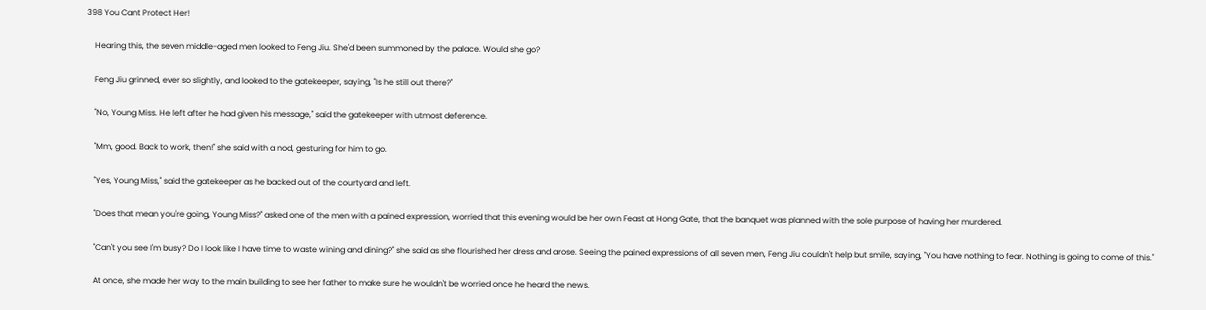398 You Cant Protect Her!

    Hearing this, the seven middle-aged men looked to Feng Jiu. She'd been summoned by the palace. Would she go?

    Feng Jiu grinned, ever so slightly, and looked to the gatekeeper, saying, "Is he still out there?"

    "No, Young Miss. He left after he had given his message," said the gatekeeper with utmost deference.

    "Mm, good. Back to work, then!" she said with a nod, gesturing for him to go.

    "Yes, Young Miss," said the gatekeeper as he backed out of the courtyard and left.

    "Does that mean you're going, Young Miss?" asked one of the men with a pained expression, worried that this evening would be her own Feast at Hong Gate, that the banquet was planned with the sole purpose of having her murdered.

    "Can't you see I'm busy? Do I look like I have time to waste wining and dining?" she said as she flourished her dress and arose. Seeing the pained expressions of all seven men, Feng Jiu couldn't help but smile, saying, "You have nothing to fear. Nothing is going to come of this."

    At once, she made her way to the main building to see her father to make sure he wouldn't be worried once he heard the news.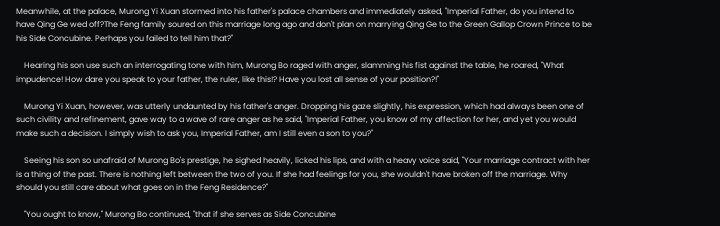Meanwhile, at the palace, Murong Yi Xuan stormed into his father's palace chambers and immediately asked, "Imperial Father, do you intend to have Qing Ge wed off?The Feng family soured on this marriage long ago and don't plan on marrying Qing Ge to the Green Gallop Crown Prince to be his Side Concubine. Perhaps you failed to tell him that?"

    Hearing his son use such an interrogating tone with him, Murong Bo raged with anger, slamming his fist against the table, he roared, "What impudence! How dare you speak to your father, the ruler, like this!? Have you lost all sense of your position?!"

    Murong Yi Xuan, however, was utterly undaunted by his father's anger. Dropping his gaze slightly, his expression, which had always been one of such civility and refinement, gave way to a wave of rare anger as he said, "Imperial Father, you know of my affection for her, and yet you would make such a decision. I simply wish to ask you, Imperial Father, am I still even a son to you?"

    Seeing his son so unafraid of Murong Bo's prestige, he sighed heavily, licked his lips, and with a heavy voice said, "Your marriage contract with her is a thing of the past. There is nothing left between the two of you. If she had feelings for you, she wouldn't have broken off the marriage. Why should you still care about what goes on in the Feng Residence?"

    "You ought to know," Murong Bo continued, "that if she serves as Side Concubine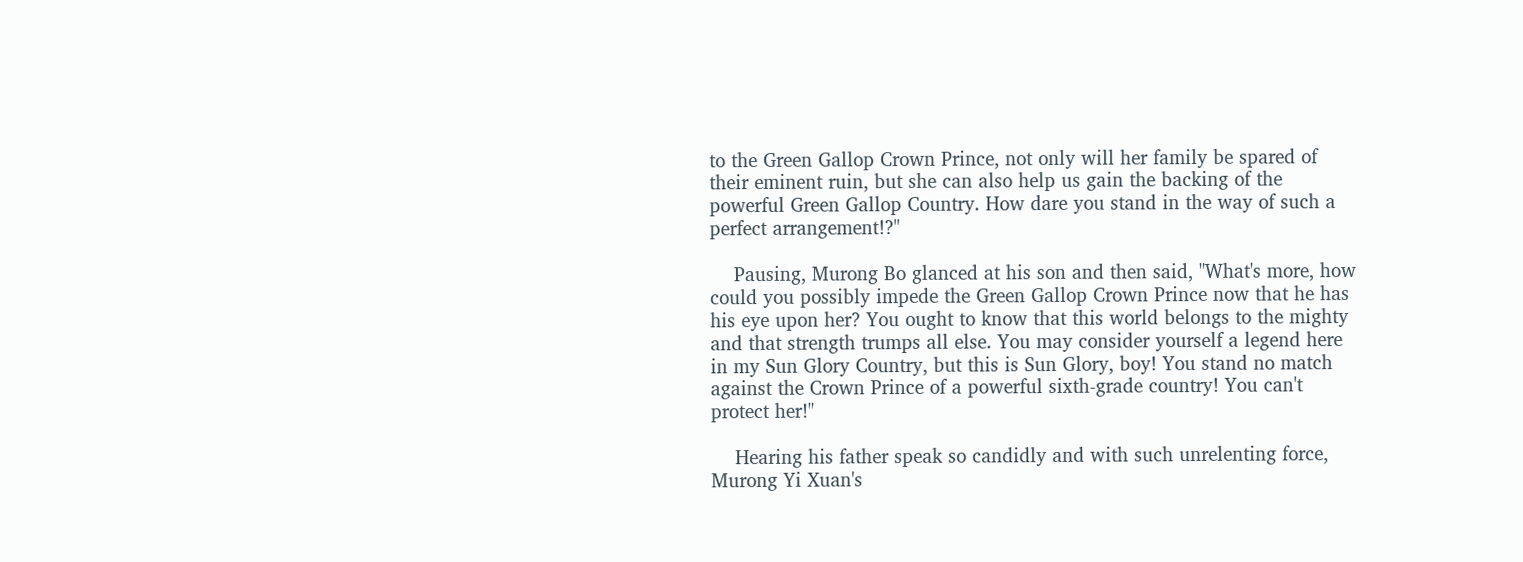to the Green Gallop Crown Prince, not only will her family be spared of their eminent ruin, but she can also help us gain the backing of the powerful Green Gallop Country. How dare you stand in the way of such a perfect arrangement!?"

    Pausing, Murong Bo glanced at his son and then said, "What's more, how could you possibly impede the Green Gallop Crown Prince now that he has his eye upon her? You ought to know that this world belongs to the mighty and that strength trumps all else. You may consider yourself a legend here in my Sun Glory Country, but this is Sun Glory, boy! You stand no match against the Crown Prince of a powerful sixth-grade country! You can't protect her!"

    Hearing his father speak so candidly and with such unrelenting force, Murong Yi Xuan's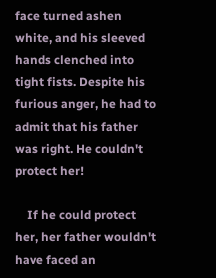face turned ashen white, and his sleeved hands clenched into tight fists. Despite his furious anger, he had to admit that his father was right. He couldn't protect her!

    If he could protect her, her father wouldn't have faced an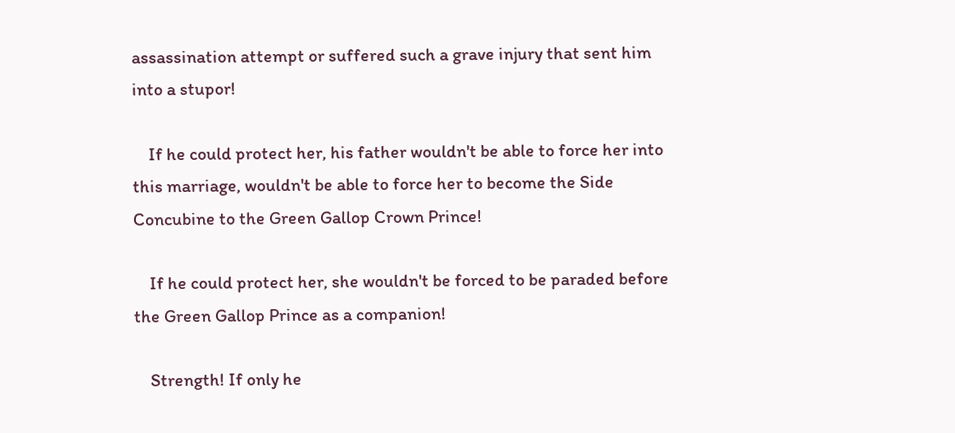assassination attempt or suffered such a grave injury that sent him into a stupor!

    If he could protect her, his father wouldn't be able to force her into this marriage, wouldn't be able to force her to become the Side Concubine to the Green Gallop Crown Prince!

    If he could protect her, she wouldn't be forced to be paraded before the Green Gallop Prince as a companion!

    Strength! If only he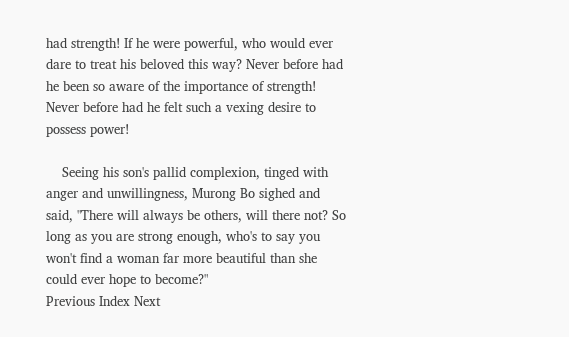had strength! If he were powerful, who would ever dare to treat his beloved this way? Never before had he been so aware of the importance of strength! Never before had he felt such a vexing desire to possess power!

    Seeing his son's pallid complexion, tinged with anger and unwillingness, Murong Bo sighed and said, "There will always be others, will there not? So long as you are strong enough, who's to say you won't find a woman far more beautiful than she could ever hope to become?"
Previous Index Next